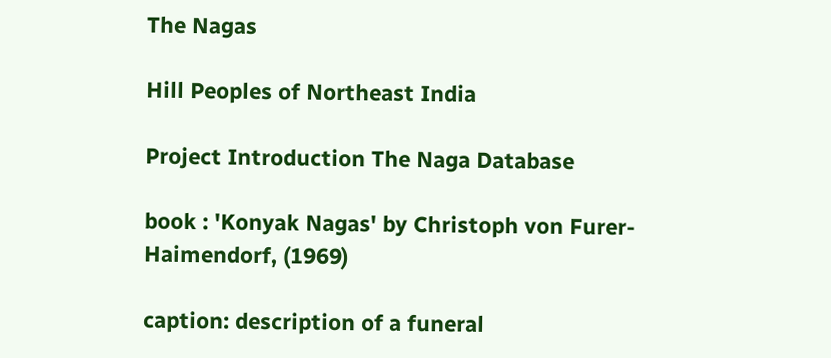The Nagas

Hill Peoples of Northeast India

Project Introduction The Naga Database

book : 'Konyak Nagas' by Christoph von Furer-Haimendorf, (1969)

caption: description of a funeral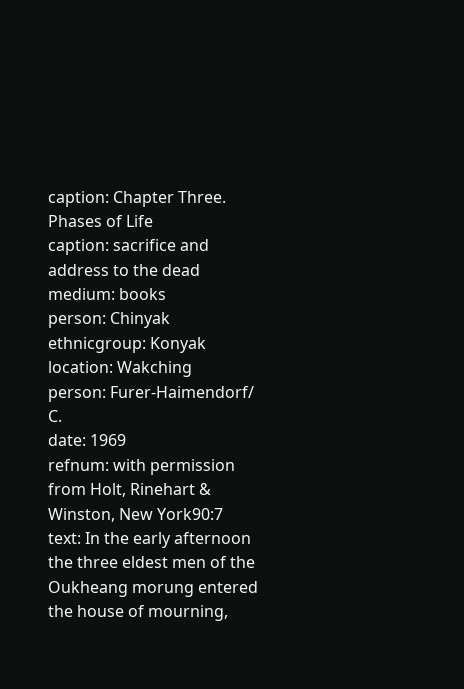caption: Chapter Three. Phases of Life
caption: sacrifice and address to the dead
medium: books
person: Chinyak
ethnicgroup: Konyak
location: Wakching
person: Furer-Haimendorf/ C.
date: 1969
refnum: with permission from Holt, Rinehart & Winston, New York90:7
text: In the early afternoon the three eldest men of the Oukheang morung entered the house of mourning,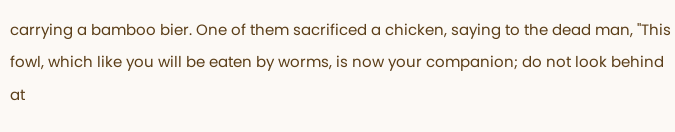carrying a bamboo bier. One of them sacrificed a chicken, saying to the dead man, "This fowl, which like you will be eaten by worms, is now your companion; do not look behind at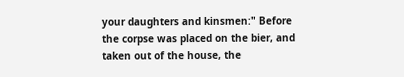your daughters and kinsmen:" Before the corpse was placed on the bier, and taken out of the house, the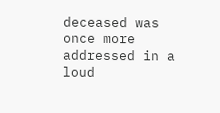deceased was once more addressed in a loud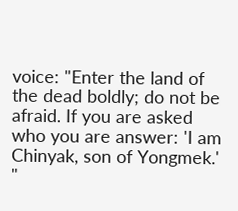voice: "Enter the land of the dead boldly; do not be afraid. If you are asked who you are answer: 'I am Chinyak, son of Yongmek.' "